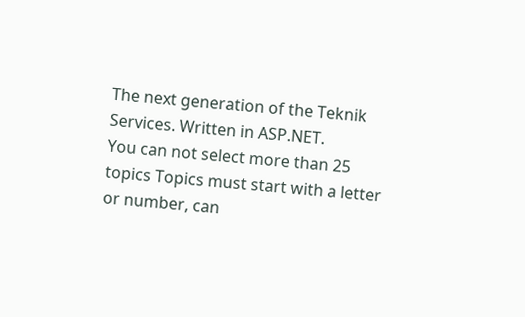The next generation of the Teknik Services. Written in ASP.NET.
You can not select more than 25 topics Topics must start with a letter or number, can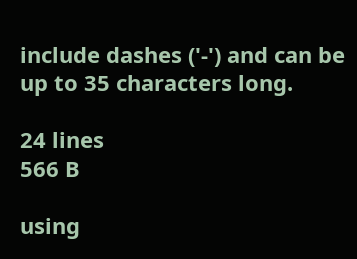include dashes ('-') and can be up to 35 characters long.

24 lines
566 B

using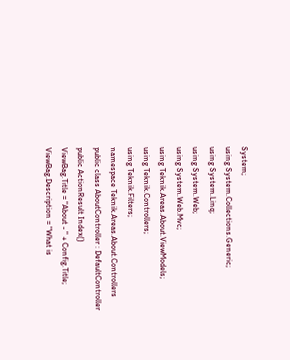System;
using System.Collections.Generic;
using System.Linq;
using System.Web;
using System.Web.Mvc;
using Teknik.Areas.About.ViewModels;
using Teknik.Controllers;
using Teknik.Filters;
namespace Teknik.Areas.About.Controllers
public class AboutController : DefaultController
public ActionResult Index()
ViewBag.Title = "About - " + Config.Title;
ViewBag.Description = "What is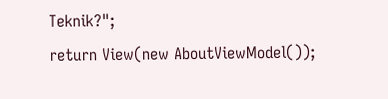Teknik?";
return View(new AboutViewModel());